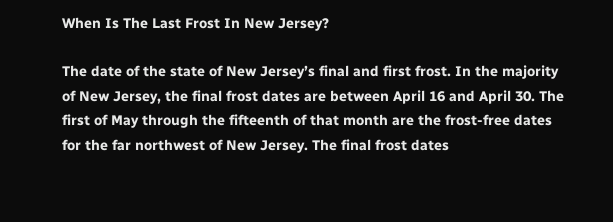When Is The Last Frost In New Jersey?

The date of the state of New Jersey’s final and first frost. In the majority of New Jersey, the final frost dates are between April 16 and April 30. The first of May through the fifteenth of that month are the frost-free dates for the far northwest of New Jersey. The final frost dates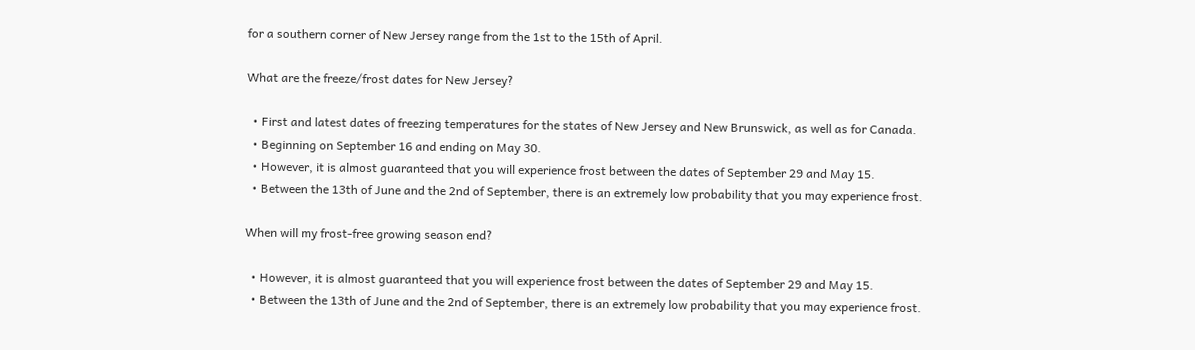for a southern corner of New Jersey range from the 1st to the 15th of April.

What are the freeze/frost dates for New Jersey?

  • First and latest dates of freezing temperatures for the states of New Jersey and New Brunswick, as well as for Canada.
  • Beginning on September 16 and ending on May 30.
  • However, it is almost guaranteed that you will experience frost between the dates of September 29 and May 15.
  • Between the 13th of June and the 2nd of September, there is an extremely low probability that you may experience frost.

When will my frost-free growing season end?

  • However, it is almost guaranteed that you will experience frost between the dates of September 29 and May 15.
  • Between the 13th of June and the 2nd of September, there is an extremely low probability that you may experience frost.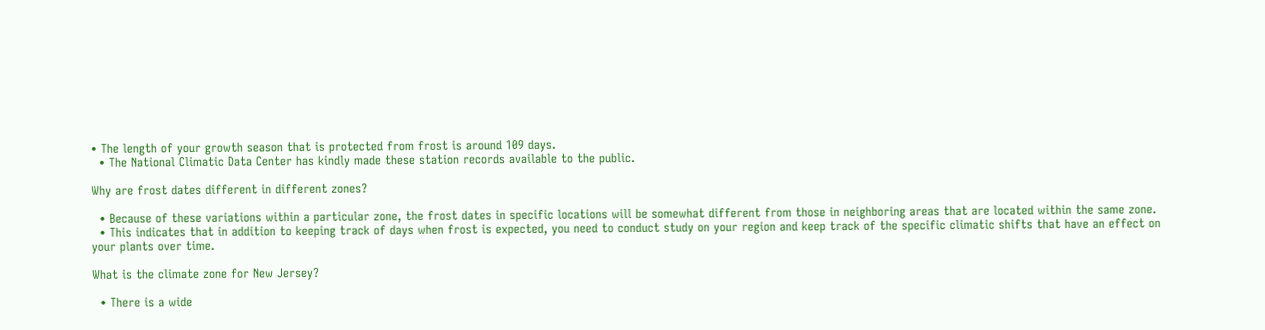• The length of your growth season that is protected from frost is around 109 days.
  • The National Climatic Data Center has kindly made these station records available to the public.

Why are frost dates different in different zones?

  • Because of these variations within a particular zone, the frost dates in specific locations will be somewhat different from those in neighboring areas that are located within the same zone.
  • This indicates that in addition to keeping track of days when frost is expected, you need to conduct study on your region and keep track of the specific climatic shifts that have an effect on your plants over time.

What is the climate zone for New Jersey?

  • There is a wide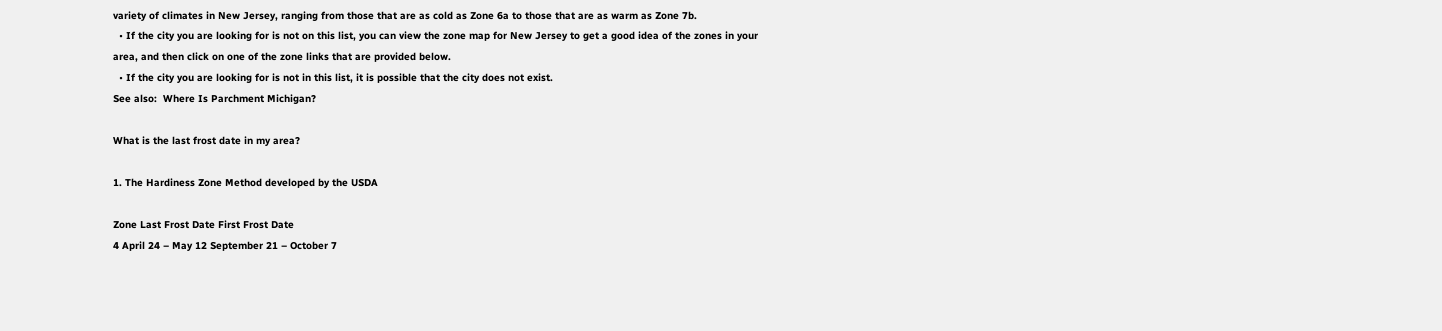variety of climates in New Jersey, ranging from those that are as cold as Zone 6a to those that are as warm as Zone 7b.
  • If the city you are looking for is not on this list, you can view the zone map for New Jersey to get a good idea of the zones in your area, and then click on one of the zone links that are provided below.
  • If the city you are looking for is not in this list, it is possible that the city does not exist.
See also:  Where Is Parchment Michigan?

What is the last frost date in my area?

1. The Hardiness Zone Method developed by the USDA

Zone Last Frost Date First Frost Date
4 April 24 – May 12 September 21 – October 7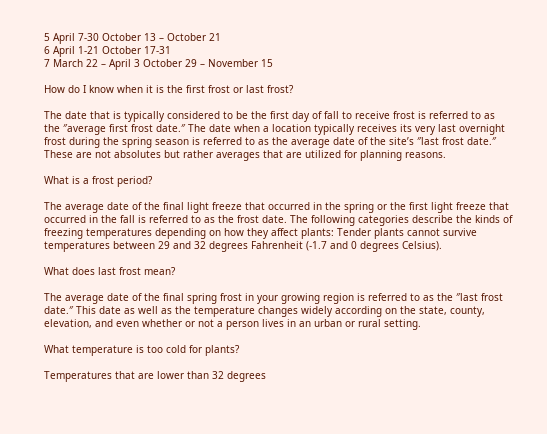5 April 7-30 October 13 – October 21
6 April 1-21 October 17-31
7 March 22 – April 3 October 29 – November 15

How do I know when it is the first frost or last frost?

The date that is typically considered to be the first day of fall to receive frost is referred to as the ″average first frost date.″ The date when a location typically receives its very last overnight frost during the spring season is referred to as the average date of the site’s ″last frost date.″ These are not absolutes but rather averages that are utilized for planning reasons.

What is a frost period?

The average date of the final light freeze that occurred in the spring or the first light freeze that occurred in the fall is referred to as the frost date. The following categories describe the kinds of freezing temperatures depending on how they affect plants: Tender plants cannot survive temperatures between 29 and 32 degrees Fahrenheit (-1.7 and 0 degrees Celsius).

What does last frost mean?

The average date of the final spring frost in your growing region is referred to as the ″last frost date.″ This date as well as the temperature changes widely according on the state, county, elevation, and even whether or not a person lives in an urban or rural setting.

What temperature is too cold for plants?

Temperatures that are lower than 32 degrees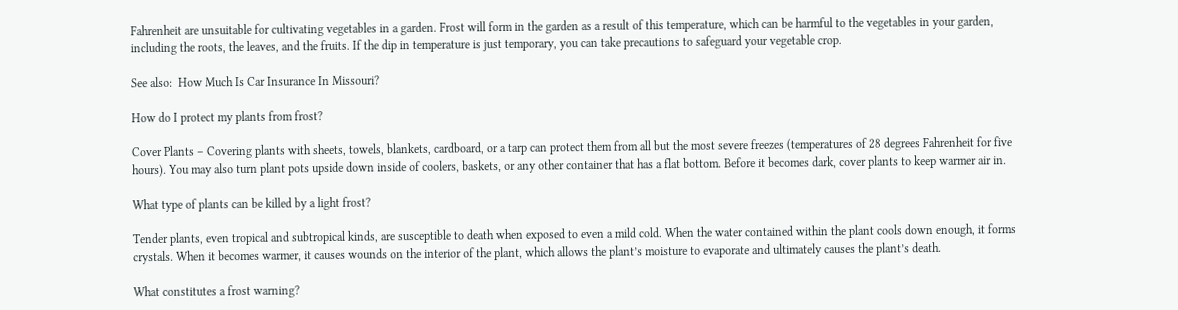Fahrenheit are unsuitable for cultivating vegetables in a garden. Frost will form in the garden as a result of this temperature, which can be harmful to the vegetables in your garden, including the roots, the leaves, and the fruits. If the dip in temperature is just temporary, you can take precautions to safeguard your vegetable crop.

See also:  How Much Is Car Insurance In Missouri?

How do I protect my plants from frost?

Cover Plants – Covering plants with sheets, towels, blankets, cardboard, or a tarp can protect them from all but the most severe freezes (temperatures of 28 degrees Fahrenheit for five hours). You may also turn plant pots upside down inside of coolers, baskets, or any other container that has a flat bottom. Before it becomes dark, cover plants to keep warmer air in.

What type of plants can be killed by a light frost?

Tender plants, even tropical and subtropical kinds, are susceptible to death when exposed to even a mild cold. When the water contained within the plant cools down enough, it forms crystals. When it becomes warmer, it causes wounds on the interior of the plant, which allows the plant’s moisture to evaporate and ultimately causes the plant’s death.

What constitutes a frost warning?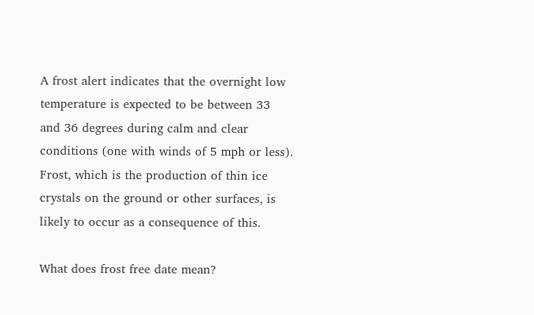A frost alert indicates that the overnight low temperature is expected to be between 33 and 36 degrees during calm and clear conditions (one with winds of 5 mph or less). Frost, which is the production of thin ice crystals on the ground or other surfaces, is likely to occur as a consequence of this.

What does frost free date mean?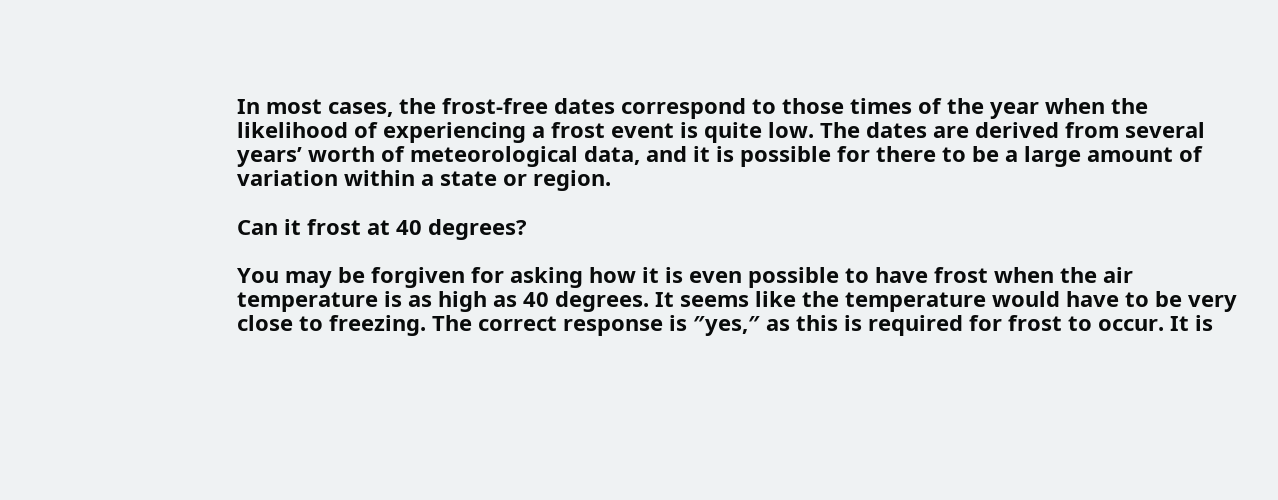In most cases, the frost-free dates correspond to those times of the year when the likelihood of experiencing a frost event is quite low. The dates are derived from several years’ worth of meteorological data, and it is possible for there to be a large amount of variation within a state or region.

Can it frost at 40 degrees?

You may be forgiven for asking how it is even possible to have frost when the air temperature is as high as 40 degrees. It seems like the temperature would have to be very close to freezing. The correct response is ″yes,″ as this is required for frost to occur. It is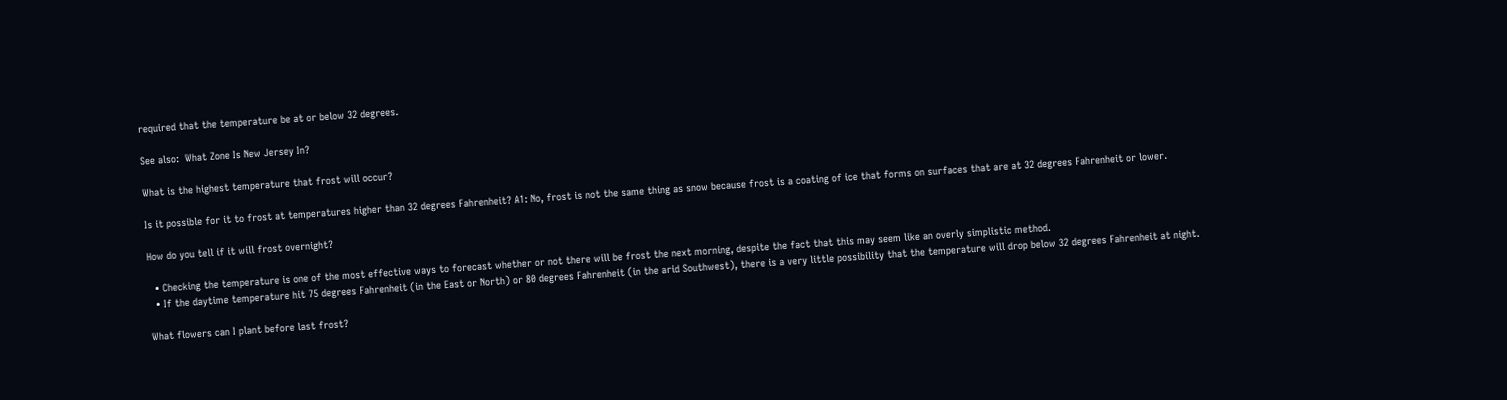required that the temperature be at or below 32 degrees.

See also:  What Zone Is New Jersey In?

What is the highest temperature that frost will occur?

Is it possible for it to frost at temperatures higher than 32 degrees Fahrenheit? A1: No, frost is not the same thing as snow because frost is a coating of ice that forms on surfaces that are at 32 degrees Fahrenheit or lower.

How do you tell if it will frost overnight?

  • Checking the temperature is one of the most effective ways to forecast whether or not there will be frost the next morning, despite the fact that this may seem like an overly simplistic method.
  • If the daytime temperature hit 75 degrees Fahrenheit (in the East or North) or 80 degrees Fahrenheit (in the arid Southwest), there is a very little possibility that the temperature will drop below 32 degrees Fahrenheit at night.

What flowers can I plant before last frost?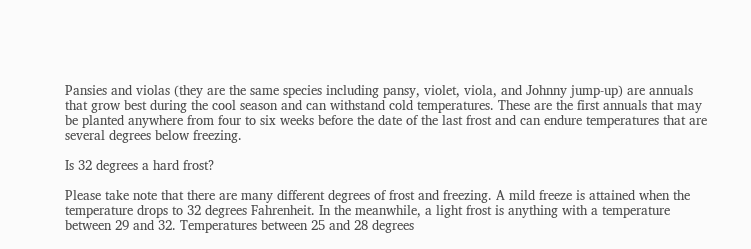Pansies and violas (they are the same species including pansy, violet, viola, and Johnny jump-up) are annuals that grow best during the cool season and can withstand cold temperatures. These are the first annuals that may be planted anywhere from four to six weeks before the date of the last frost and can endure temperatures that are several degrees below freezing.

Is 32 degrees a hard frost?

Please take note that there are many different degrees of frost and freezing. A mild freeze is attained when the temperature drops to 32 degrees Fahrenheit. In the meanwhile, a light frost is anything with a temperature between 29 and 32. Temperatures between 25 and 28 degrees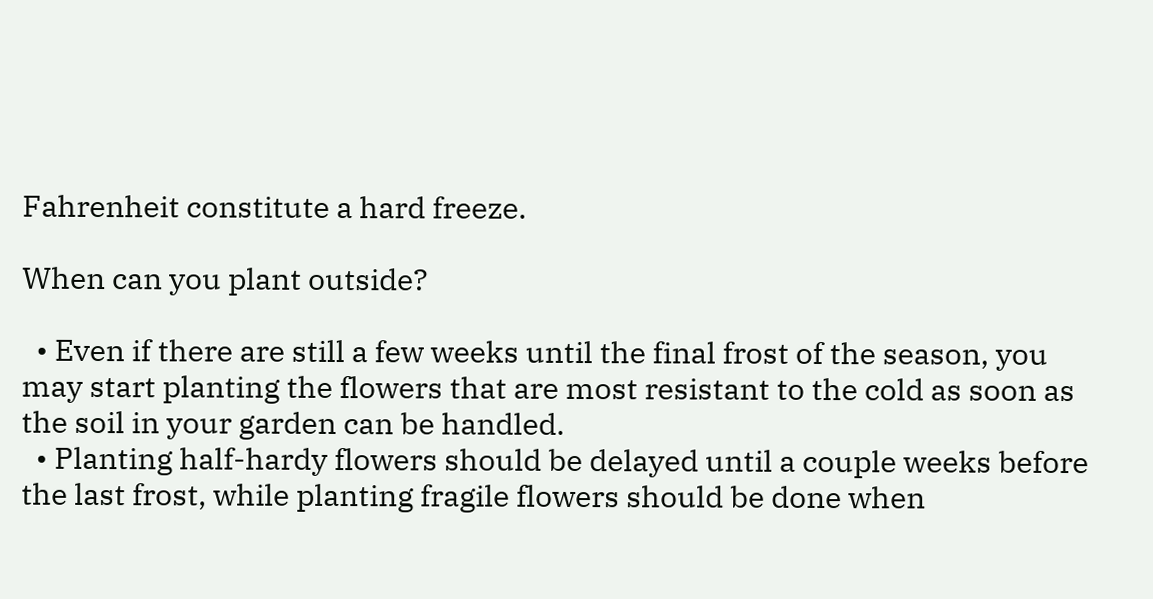Fahrenheit constitute a hard freeze.

When can you plant outside?

  • Even if there are still a few weeks until the final frost of the season, you may start planting the flowers that are most resistant to the cold as soon as the soil in your garden can be handled.
  • Planting half-hardy flowers should be delayed until a couple weeks before the last frost, while planting fragile flowers should be done when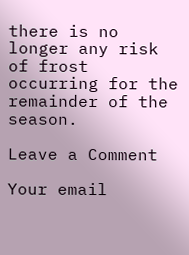there is no longer any risk of frost occurring for the remainder of the season.

Leave a Comment

Your email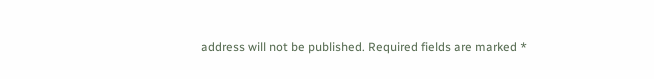address will not be published. Required fields are marked *